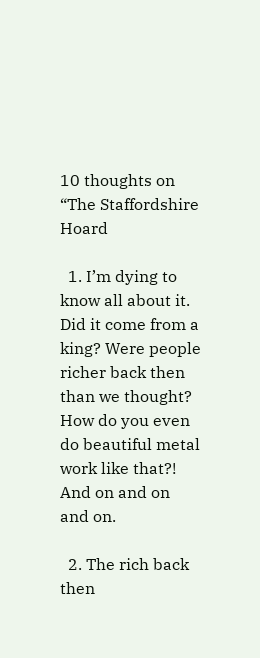10 thoughts on “The Staffordshire Hoard

  1. I’m dying to know all about it. Did it come from a king? Were people richer back then than we thought? How do you even do beautiful metal work like that?! And on and on and on.

  2. The rich back then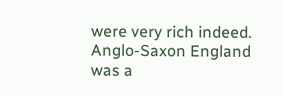were very rich indeed. Anglo-Saxon England was a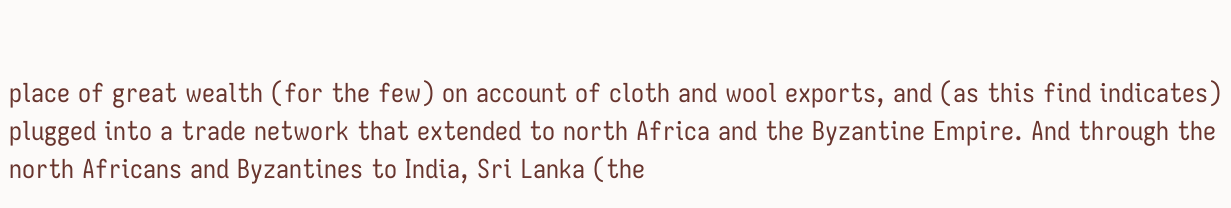place of great wealth (for the few) on account of cloth and wool exports, and (as this find indicates) plugged into a trade network that extended to north Africa and the Byzantine Empire. And through the north Africans and Byzantines to India, Sri Lanka (the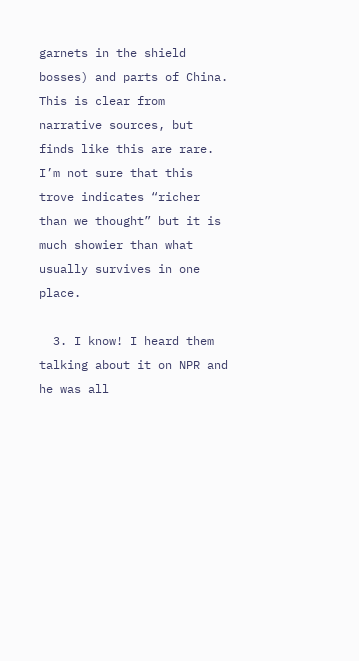garnets in the shield bosses) and parts of China. This is clear from narrative sources, but finds like this are rare. I’m not sure that this trove indicates “richer than we thought” but it is much showier than what usually survives in one place.

  3. I know! I heard them talking about it on NPR and he was all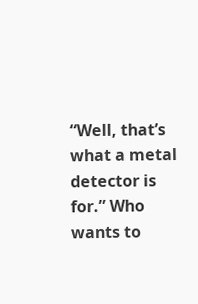“Well, that’s what a metal detector is for.” Who wants to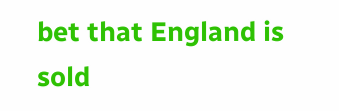bet that England is sold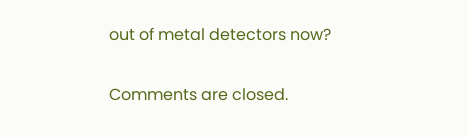out of metal detectors now?

Comments are closed.